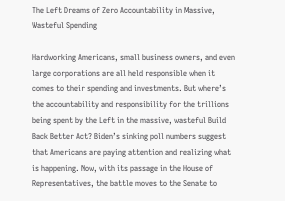The Left Dreams of Zero Accountability in Massive, Wasteful Spending

Hardworking Americans, small business owners, and even large corporations are all held responsible when it comes to their spending and investments. But where’s the accountability and responsibility for the trillions being spent by the Left in the massive, wasteful Build Back Better Act? Biden’s sinking poll numbers suggest that Americans are paying attention and realizing what is happening. Now, with its passage in the House of Representatives, the battle moves to the Senate to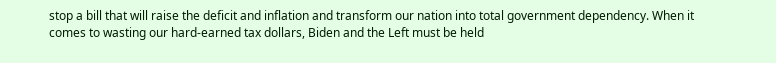stop a bill that will raise the deficit and inflation and transform our nation into total government dependency. When it comes to wasting our hard-earned tax dollars, Biden and the Left must be held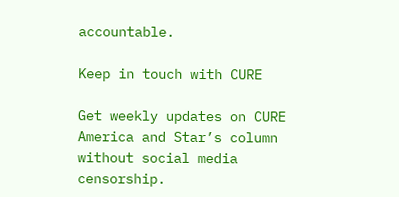accountable.

Keep in touch with CURE

Get weekly updates on CURE America and Star’s column without social media censorship.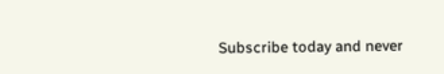Subscribe today and never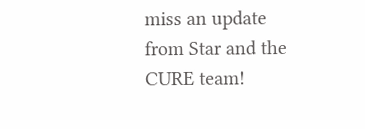miss an update from Star and the CURE team!